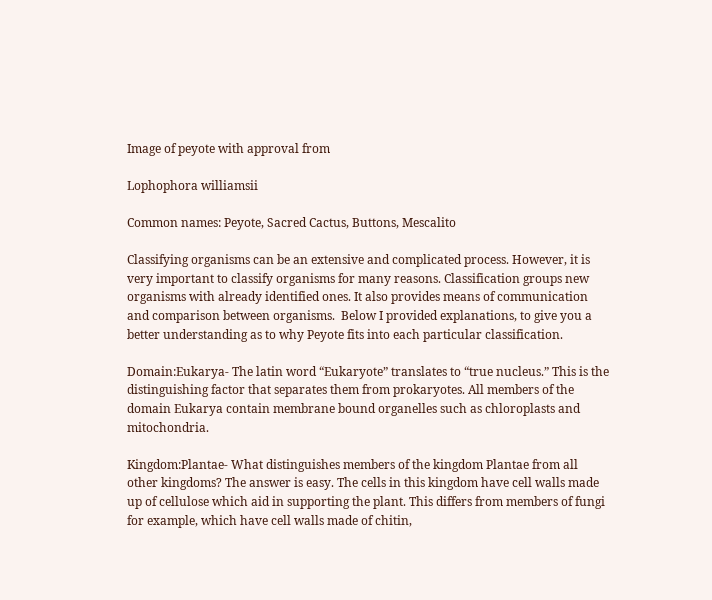Image of peyote with approval from

Lophophora williamsii

Common names: Peyote, Sacred Cactus, Buttons, Mescalito

Classifying organisms can be an extensive and complicated process. However, it is very important to classify organisms for many reasons. Classification groups new organisms with already identified ones. It also provides means of communication and comparison between organisms.  Below I provided explanations, to give you a better understanding as to why Peyote fits into each particular classification.

Domain:Eukarya- The latin word “Eukaryote” translates to “true nucleus.” This is the distinguishing factor that separates them from prokaryotes. All members of the domain Eukarya contain membrane bound organelles such as chloroplasts and mitochondria.

Kingdom:Plantae- What distinguishes members of the kingdom Plantae from all other kingdoms? The answer is easy. The cells in this kingdom have cell walls made up of cellulose which aid in supporting the plant. This differs from members of fungi for example, which have cell walls made of chitin,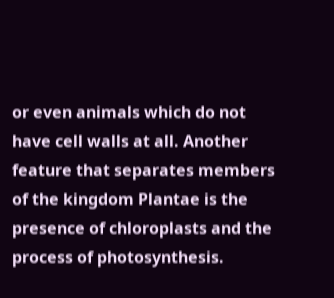or even animals which do not have cell walls at all. Another feature that separates members of the kingdom Plantae is the presence of chloroplasts and the process of photosynthesis.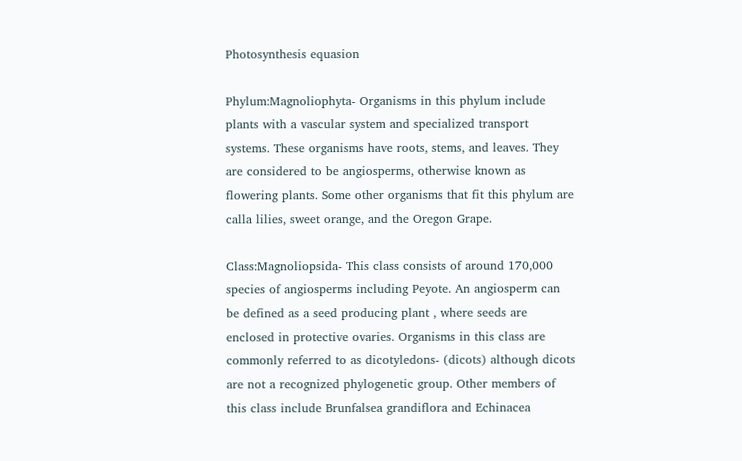Photosynthesis equasion

Phylum:Magnoliophyta- Organisms in this phylum include plants with a vascular system and specialized transport systems. These organisms have roots, stems, and leaves. They are considered to be angiosperms, otherwise known as flowering plants. Some other organisms that fit this phylum are calla lilies, sweet orange, and the Oregon Grape.

Class:Magnoliopsida- This class consists of around 170,000 species of angiosperms including Peyote. An angiosperm can be defined as a seed producing plant , where seeds are enclosed in protective ovaries. Organisms in this class are commonly referred to as dicotyledons- (dicots) although dicots are not a recognized phylogenetic group. Other members of this class include Brunfalsea grandiflora and Echinacea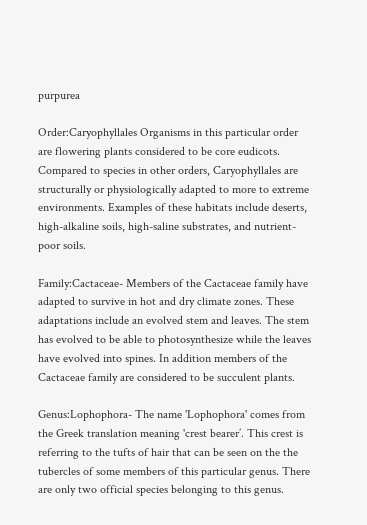purpurea

Order:Caryophyllales Organisms in this particular order are flowering plants considered to be core eudicots. Compared to species in other orders, Caryophyllales are structurally or physiologically adapted to more to extreme environments. Examples of these habitats include deserts, high-alkaline soils, high-saline substrates, and nutrient-poor soils.

Family:Cactaceae- Members of the Cactaceae family have adapted to survive in hot and dry climate zones. These adaptations include an evolved stem and leaves. The stem has evolved to be able to photosynthesize while the leaves have evolved into spines. In addition members of the Cactaceae family are considered to be succulent plants.

Genus:Lophophora- The name 'Lophophora' comes from the Greek translation meaning 'crest bearer’. This crest is referring to the tufts of hair that can be seen on the the tubercles of some members of this particular genus. There are only two official species belonging to this genus.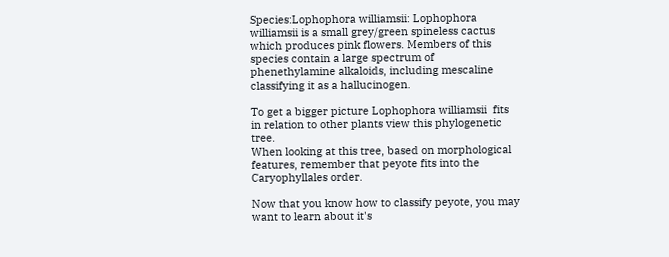Species:Lophophora williamsii: Lophophora williamsii is a small grey/green spineless cactus which produces pink flowers. Members of this species contain a large spectrum of phenethylamine alkaloids, including mescaline classifying it as a hallucinogen.

To get a bigger picture Lophophora williamsii  fits in relation to other plants view this phylogenetic tree.
When looking at this tree, based on morphological features, remember that peyote fits into the Caryophyllales order.

Now that you know how to classify peyote, you may want to learn about it's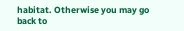habitat. Otherwise you may go back to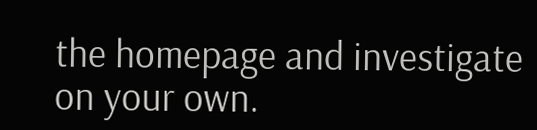the homepage and investigate on your own.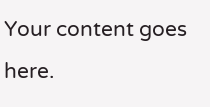Your content goes here.